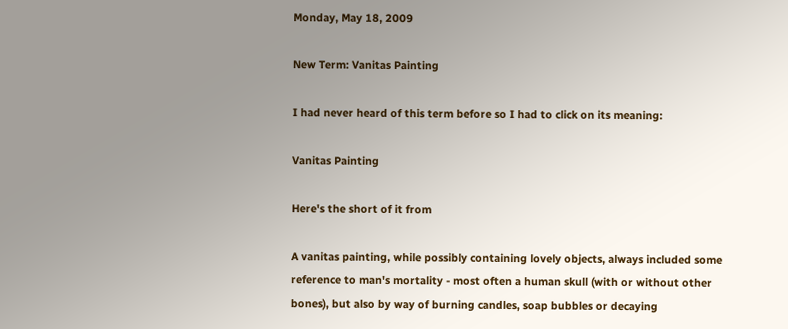Monday, May 18, 2009

New Term: Vanitas Painting

I had never heard of this term before so I had to click on its meaning:

Vanitas Painting

Here's the short of it from

A vanitas painting, while possibly containing lovely objects, always included some reference to man's mortality - most often a human skull (with or without other bones), but also by way of burning candles, soap bubbles or decaying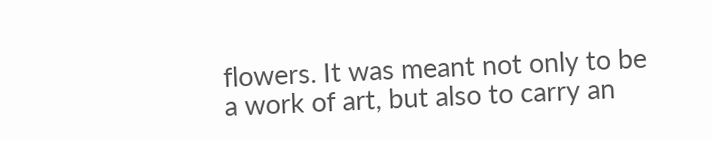flowers. It was meant not only to be a work of art, but also to carry an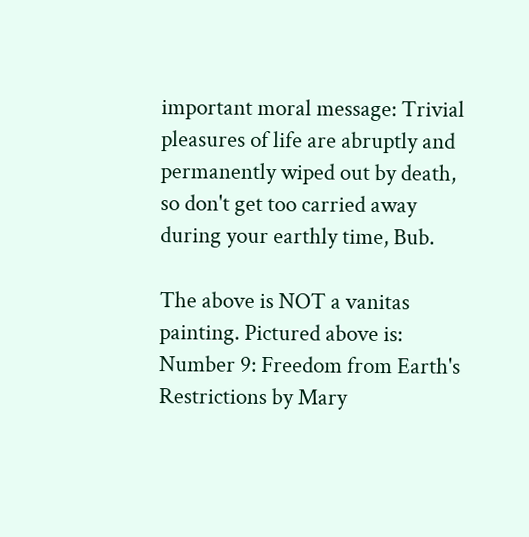important moral message: Trivial pleasures of life are abruptly and permanently wiped out by death, so don't get too carried away during your earthly time, Bub.

The above is NOT a vanitas painting. Pictured above is: Number 9: Freedom from Earth's Restrictions by Mary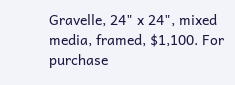Gravelle, 24" x 24", mixed media, framed, $1,100. For purchase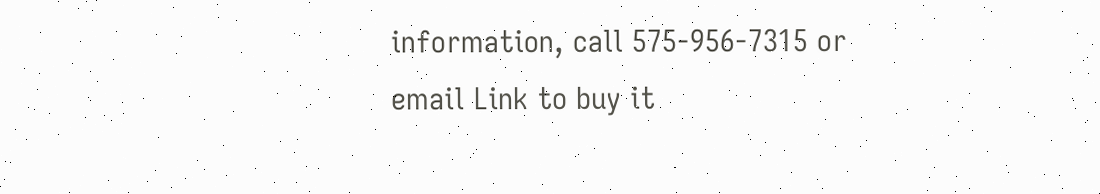information, call 575-956-7315 or email Link to buy it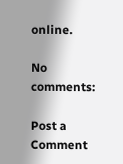online.

No comments:

Post a Comment